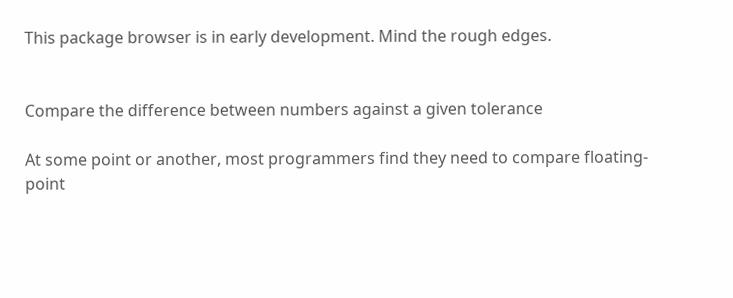This package browser is in early development. Mind the rough edges.


Compare the difference between numbers against a given tolerance

At some point or another, most programmers find they need to compare floating-point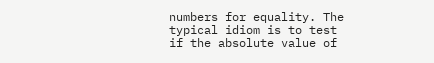numbers for equality. The typical idiom is to test if the absolute value of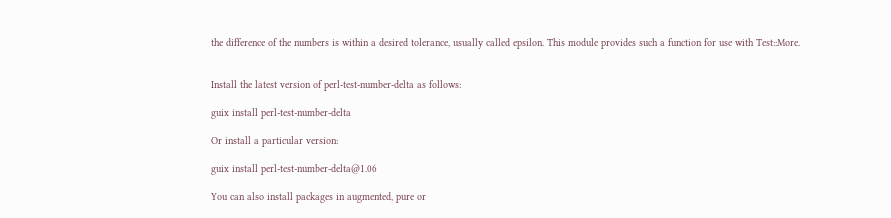the difference of the numbers is within a desired tolerance, usually called epsilon. This module provides such a function for use with Test::More.


Install the latest version of perl-test-number-delta as follows:

guix install perl-test-number-delta

Or install a particular version:

guix install perl-test-number-delta@1.06

You can also install packages in augmented, pure or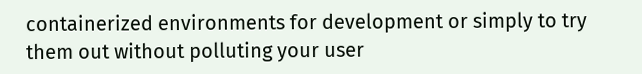containerized environments for development or simply to try them out without polluting your user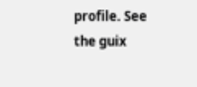profile. See the guix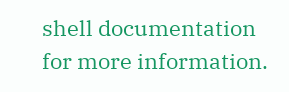shell documentation for more information.